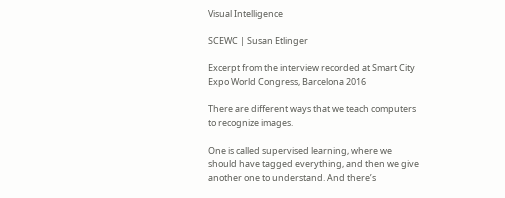Visual Intelligence

SCEWC | Susan Etlinger

Excerpt from the interview recorded at Smart City Expo World Congress, Barcelona 2016

There are different ways that we teach computers to recognize images.

One is called supervised learning, where we should have tagged everything, and then we give another one to understand. And there’s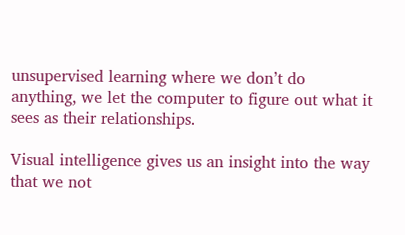unsupervised learning where we don’t do anything, we let the computer to figure out what it sees as their relationships.

Visual intelligence gives us an insight into the way that we not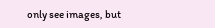only see images, but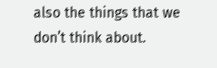also the things that we don’t think about.